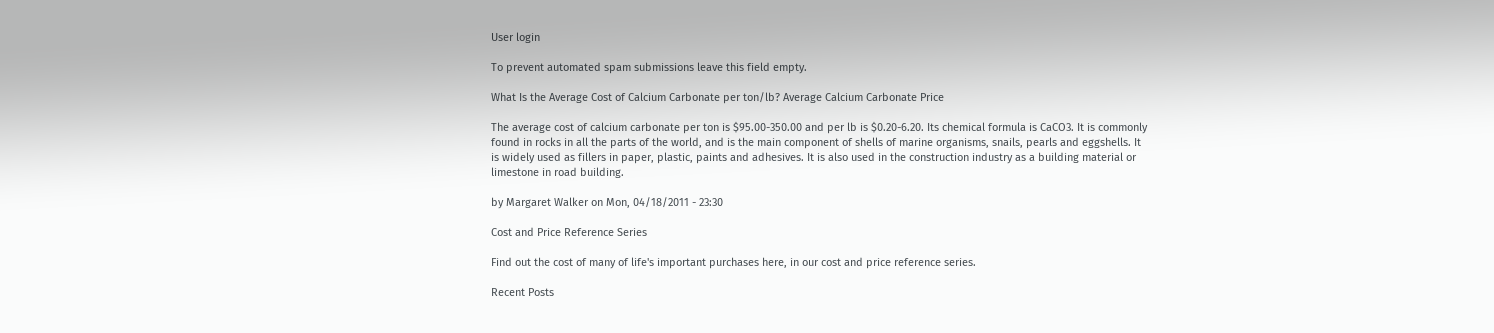User login

To prevent automated spam submissions leave this field empty.

What Is the Average Cost of Calcium Carbonate per ton/lb? Average Calcium Carbonate Price

The average cost of calcium carbonate per ton is $95.00-350.00 and per lb is $0.20-6.20. Its chemical formula is CaCO3. It is commonly found in rocks in all the parts of the world, and is the main component of shells of marine organisms, snails, pearls and eggshells. It is widely used as fillers in paper, plastic, paints and adhesives. It is also used in the construction industry as a building material or limestone in road building.

by Margaret Walker on Mon, 04/18/2011 - 23:30

Cost and Price Reference Series

Find out the cost of many of life's important purchases here, in our cost and price reference series.

Recent Posts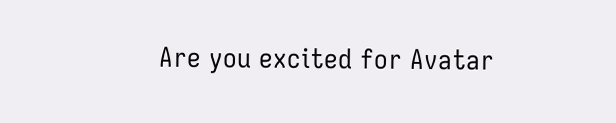Are you excited for Avatar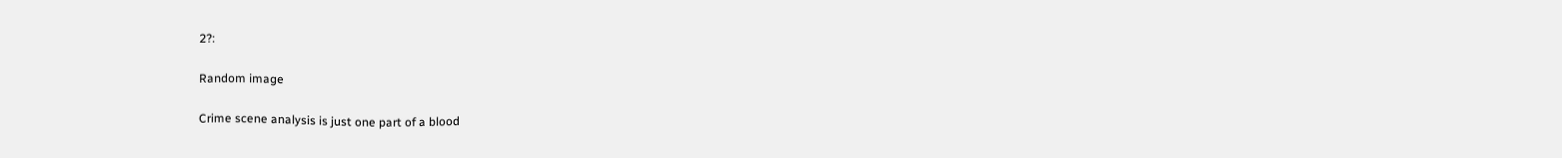2?:

Random image

Crime scene analysis is just one part of a blood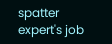spatter expert's job